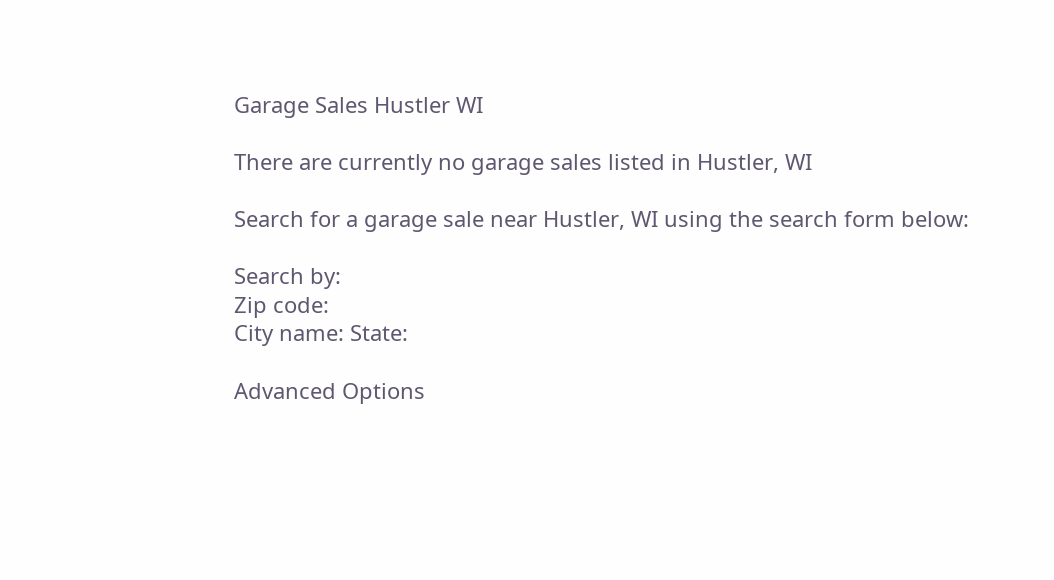Garage Sales Hustler WI

There are currently no garage sales listed in Hustler, WI

Search for a garage sale near Hustler, WI using the search form below:

Search by:
Zip code:
City name: State:

Advanced Options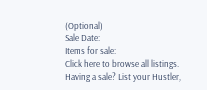(Optional)
Sale Date:
Items for sale:
Click here to browse all listings.
Having a sale? List your Hustler,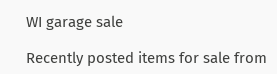WI garage sale

Recently posted items for sale from